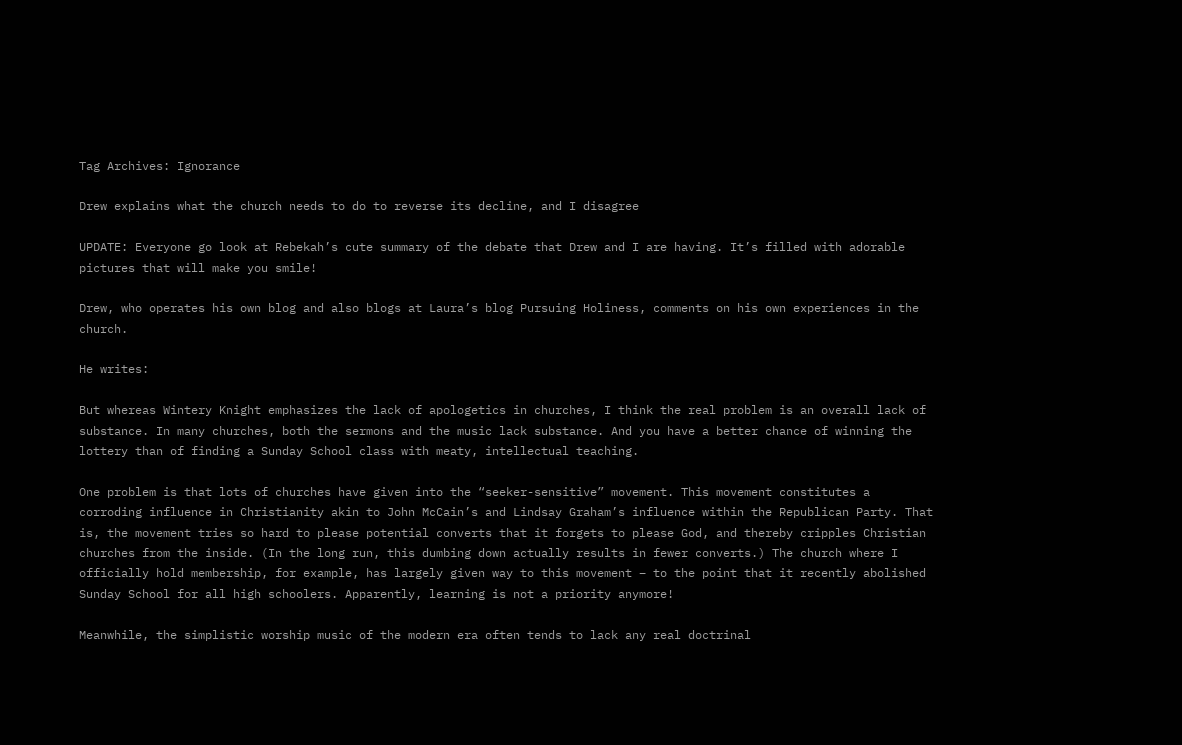Tag Archives: Ignorance

Drew explains what the church needs to do to reverse its decline, and I disagree

UPDATE: Everyone go look at Rebekah’s cute summary of the debate that Drew and I are having. It’s filled with adorable pictures that will make you smile!

Drew, who operates his own blog and also blogs at Laura’s blog Pursuing Holiness, comments on his own experiences in the church.

He writes:

But whereas Wintery Knight emphasizes the lack of apologetics in churches, I think the real problem is an overall lack of substance. In many churches, both the sermons and the music lack substance. And you have a better chance of winning the lottery than of finding a Sunday School class with meaty, intellectual teaching.

One problem is that lots of churches have given into the “seeker-sensitive” movement. This movement constitutes a corroding influence in Christianity akin to John McCain’s and Lindsay Graham’s influence within the Republican Party. That is, the movement tries so hard to please potential converts that it forgets to please God, and thereby cripples Christian churches from the inside. (In the long run, this dumbing down actually results in fewer converts.) The church where I officially hold membership, for example, has largely given way to this movement – to the point that it recently abolished Sunday School for all high schoolers. Apparently, learning is not a priority anymore!

Meanwhile, the simplistic worship music of the modern era often tends to lack any real doctrinal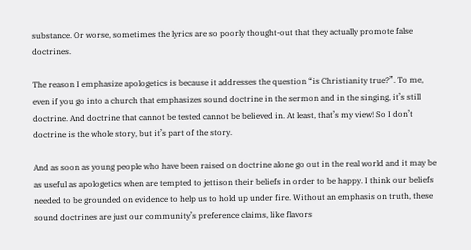substance. Or worse, sometimes the lyrics are so poorly thought-out that they actually promote false doctrines.

The reason I emphasize apologetics is because it addresses the question “is Christianity true?”. To me, even if you go into a church that emphasizes sound doctrine in the sermon and in the singing, it’s still doctrine. And doctrine that cannot be tested cannot be believed in. At least, that’s my view! So I don’t doctrine is the whole story, but it’s part of the story.

And as soon as young people who have been raised on doctrine alone go out in the real world and it may be as useful as apologetics when are tempted to jettison their beliefs in order to be happy. I think our beliefs needed to be grounded on evidence to help us to hold up under fire. Without an emphasis on truth, these sound doctrines are just our community’s preference claims, like flavors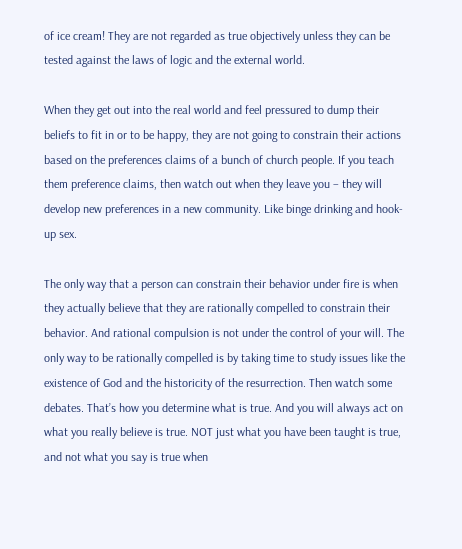of ice cream! They are not regarded as true objectively unless they can be tested against the laws of logic and the external world.

When they get out into the real world and feel pressured to dump their beliefs to fit in or to be happy, they are not going to constrain their actions based on the preferences claims of a bunch of church people. If you teach them preference claims, then watch out when they leave you – they will develop new preferences in a new community. Like binge drinking and hook-up sex.

The only way that a person can constrain their behavior under fire is when they actually believe that they are rationally compelled to constrain their behavior. And rational compulsion is not under the control of your will. The only way to be rationally compelled is by taking time to study issues like the existence of God and the historicity of the resurrection. Then watch some debates. That’s how you determine what is true. And you will always act on what you really believe is true. NOT just what you have been taught is true, and not what you say is true when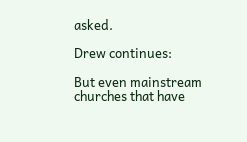asked.

Drew continues:

But even mainstream churches that have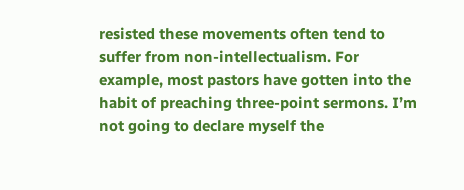resisted these movements often tend to suffer from non-intellectualism. For example, most pastors have gotten into the habit of preaching three-point sermons. I’m not going to declare myself the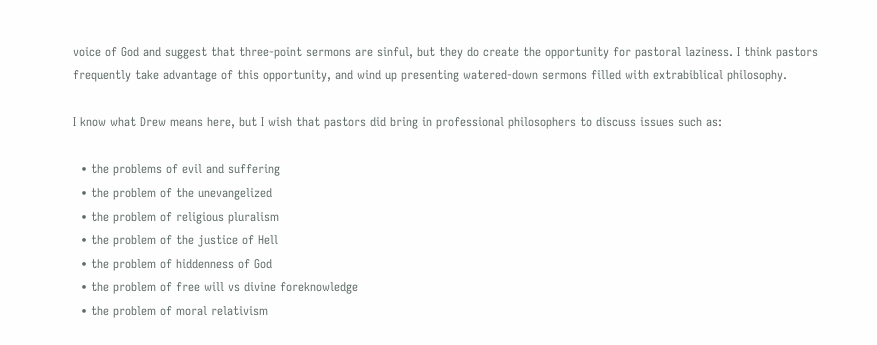voice of God and suggest that three-point sermons are sinful, but they do create the opportunity for pastoral laziness. I think pastors frequently take advantage of this opportunity, and wind up presenting watered-down sermons filled with extrabiblical philosophy.

I know what Drew means here, but I wish that pastors did bring in professional philosophers to discuss issues such as:

  • the problems of evil and suffering
  • the problem of the unevangelized
  • the problem of religious pluralism
  • the problem of the justice of Hell
  • the problem of hiddenness of God
  • the problem of free will vs divine foreknowledge
  • the problem of moral relativism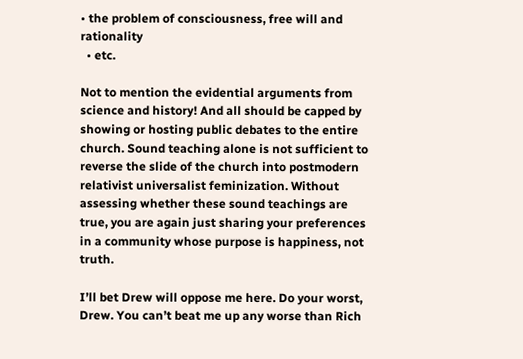• the problem of consciousness, free will and rationality
  • etc.

Not to mention the evidential arguments from science and history! And all should be capped by showing or hosting public debates to the entire church. Sound teaching alone is not sufficient to reverse the slide of the church into postmodern relativist universalist feminization. Without assessing whether these sound teachings are true, you are again just sharing your preferences in a community whose purpose is happiness, not truth.

I’ll bet Drew will oppose me here. Do your worst, Drew. You can’t beat me up any worse than Rich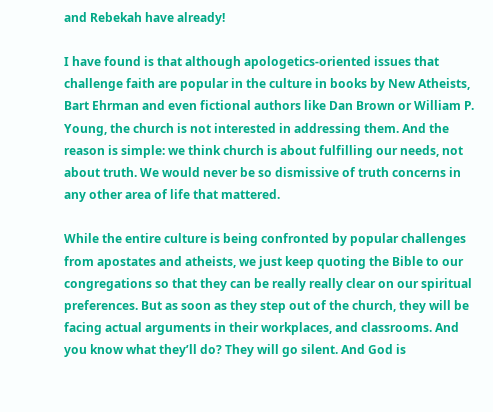and Rebekah have already!

I have found is that although apologetics-oriented issues that challenge faith are popular in the culture in books by New Atheists, Bart Ehrman and even fictional authors like Dan Brown or William P. Young, the church is not interested in addressing them. And the reason is simple: we think church is about fulfilling our needs, not about truth. We would never be so dismissive of truth concerns in any other area of life that mattered.

While the entire culture is being confronted by popular challenges from apostates and atheists, we just keep quoting the Bible to our congregations so that they can be really really clear on our spiritual preferences. But as soon as they step out of the church, they will be facing actual arguments in their workplaces, and classrooms. And you know what they’ll do? They will go silent. And God is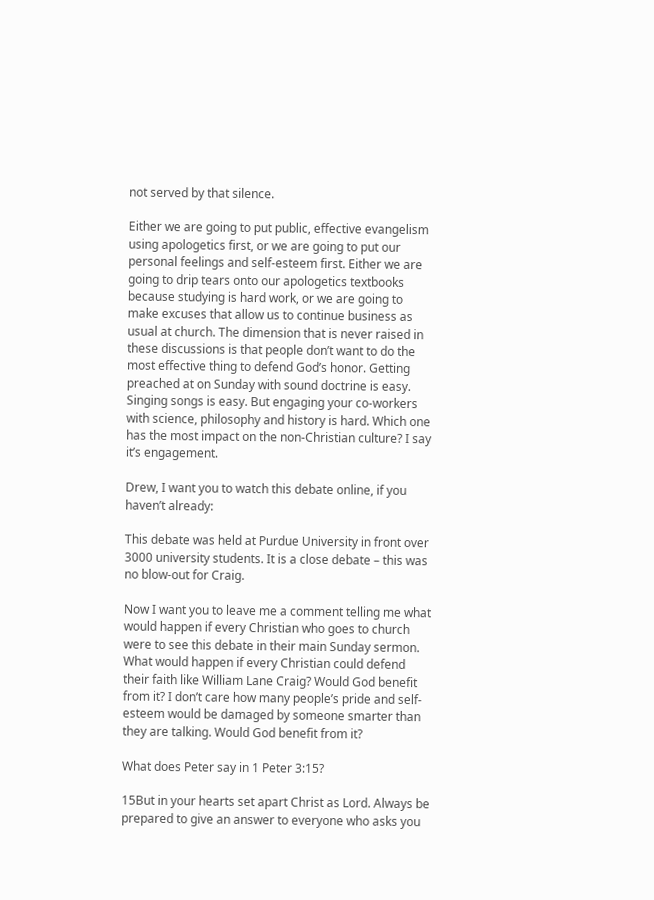not served by that silence.

Either we are going to put public, effective evangelism using apologetics first, or we are going to put our personal feelings and self-esteem first. Either we are going to drip tears onto our apologetics textbooks because studying is hard work, or we are going to make excuses that allow us to continue business as usual at church. The dimension that is never raised in these discussions is that people don’t want to do the most effective thing to defend God’s honor. Getting preached at on Sunday with sound doctrine is easy. Singing songs is easy. But engaging your co-workers with science, philosophy and history is hard. Which one has the most impact on the non-Christian culture? I say it’s engagement.

Drew, I want you to watch this debate online, if you haven’t already:

This debate was held at Purdue University in front over 3000 university students. It is a close debate – this was no blow-out for Craig.

Now I want you to leave me a comment telling me what would happen if every Christian who goes to church were to see this debate in their main Sunday sermon. What would happen if every Christian could defend their faith like William Lane Craig? Would God benefit from it? I don’t care how many people’s pride and self-esteem would be damaged by someone smarter than they are talking. Would God benefit from it?

What does Peter say in 1 Peter 3:15?

15But in your hearts set apart Christ as Lord. Always be prepared to give an answer to everyone who asks you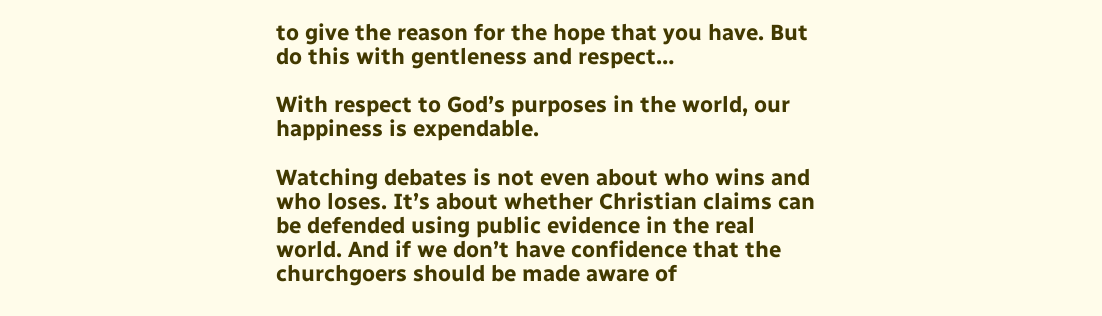to give the reason for the hope that you have. But do this with gentleness and respect…

With respect to God’s purposes in the world, our happiness is expendable.

Watching debates is not even about who wins and who loses. It’s about whether Christian claims can be defended using public evidence in the real world. And if we don’t have confidence that the churchgoers should be made aware of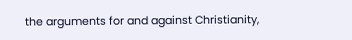the arguments for and against Christianity,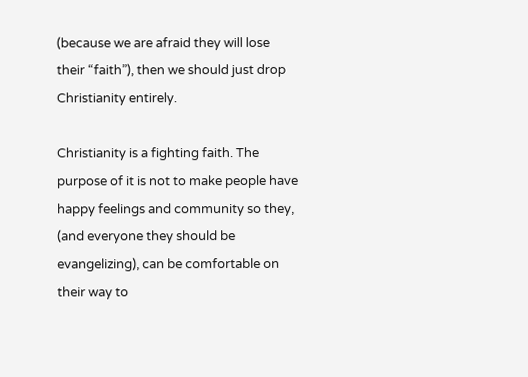(because we are afraid they will lose their “faith”), then we should just drop Christianity entirely.

Christianity is a fighting faith. The purpose of it is not to make people have happy feelings and community so they, (and everyone they should be evangelizing), can be comfortable on their way to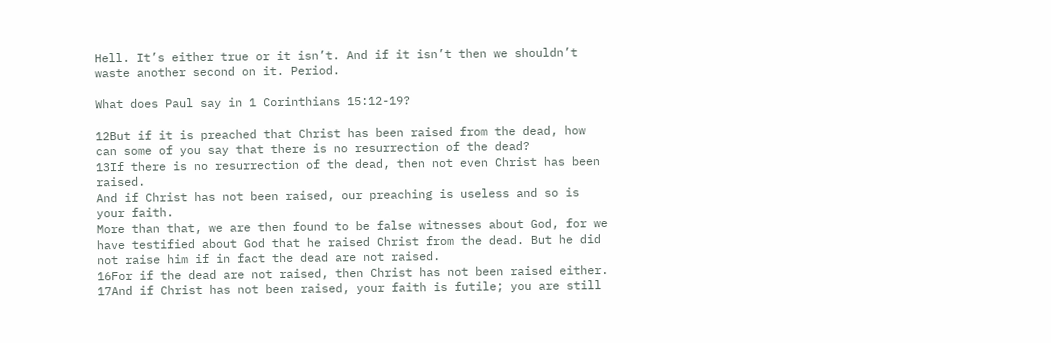Hell. It’s either true or it isn’t. And if it isn’t then we shouldn’t waste another second on it. Period.

What does Paul say in 1 Corinthians 15:12-19?

12But if it is preached that Christ has been raised from the dead, how can some of you say that there is no resurrection of the dead?
13If there is no resurrection of the dead, then not even Christ has been raised.
And if Christ has not been raised, our preaching is useless and so is your faith.
More than that, we are then found to be false witnesses about God, for we have testified about God that he raised Christ from the dead. But he did not raise him if in fact the dead are not raised.
16For if the dead are not raised, then Christ has not been raised either.
17And if Christ has not been raised, your faith is futile; you are still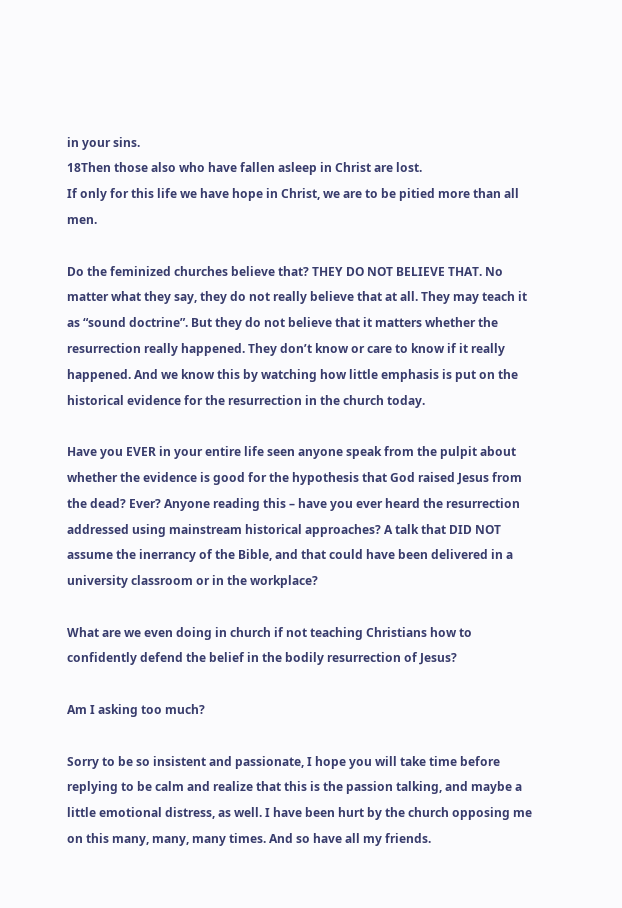in your sins.
18Then those also who have fallen asleep in Christ are lost.
If only for this life we have hope in Christ, we are to be pitied more than all men.

Do the feminized churches believe that? THEY DO NOT BELIEVE THAT. No matter what they say, they do not really believe that at all. They may teach it as “sound doctrine”. But they do not believe that it matters whether the resurrection really happened. They don’t know or care to know if it really happened. And we know this by watching how little emphasis is put on the historical evidence for the resurrection in the church today.

Have you EVER in your entire life seen anyone speak from the pulpit about whether the evidence is good for the hypothesis that God raised Jesus from the dead? Ever? Anyone reading this – have you ever heard the resurrection addressed using mainstream historical approaches? A talk that DID NOT assume the inerrancy of the Bible, and that could have been delivered in a university classroom or in the workplace?

What are we even doing in church if not teaching Christians how to confidently defend the belief in the bodily resurrection of Jesus?

Am I asking too much?

Sorry to be so insistent and passionate, I hope you will take time before replying to be calm and realize that this is the passion talking, and maybe a little emotional distress, as well. I have been hurt by the church opposing me on this many, many, many times. And so have all my friends.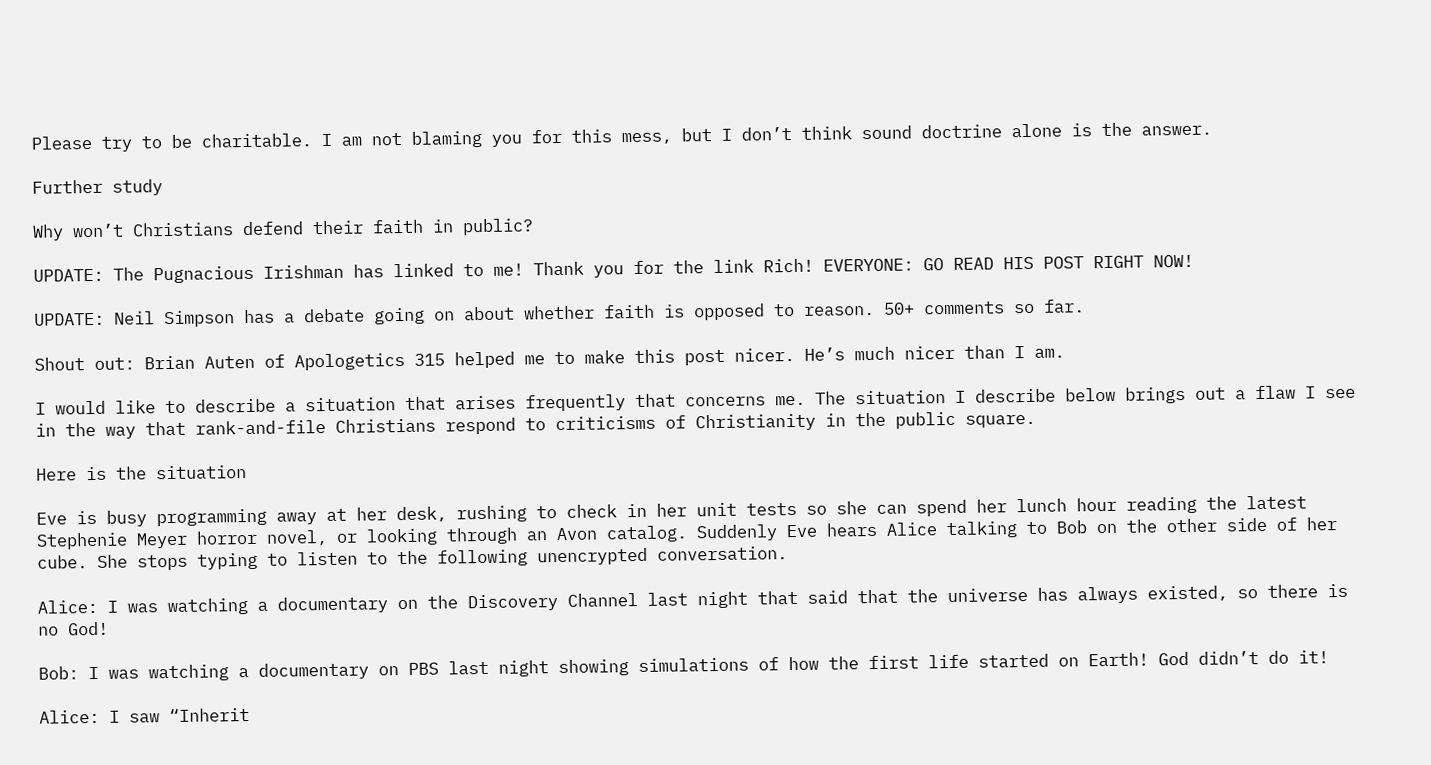Please try to be charitable. I am not blaming you for this mess, but I don’t think sound doctrine alone is the answer.

Further study

Why won’t Christians defend their faith in public?

UPDATE: The Pugnacious Irishman has linked to me! Thank you for the link Rich! EVERYONE: GO READ HIS POST RIGHT NOW!

UPDATE: Neil Simpson has a debate going on about whether faith is opposed to reason. 50+ comments so far.

Shout out: Brian Auten of Apologetics 315 helped me to make this post nicer. He’s much nicer than I am.

I would like to describe a situation that arises frequently that concerns me. The situation I describe below brings out a flaw I see in the way that rank-and-file Christians respond to criticisms of Christianity in the public square.

Here is the situation

Eve is busy programming away at her desk, rushing to check in her unit tests so she can spend her lunch hour reading the latest Stephenie Meyer horror novel, or looking through an Avon catalog. Suddenly Eve hears Alice talking to Bob on the other side of her cube. She stops typing to listen to the following unencrypted conversation.

Alice: I was watching a documentary on the Discovery Channel last night that said that the universe has always existed, so there is no God!

Bob: I was watching a documentary on PBS last night showing simulations of how the first life started on Earth! God didn’t do it!

Alice: I saw “Inherit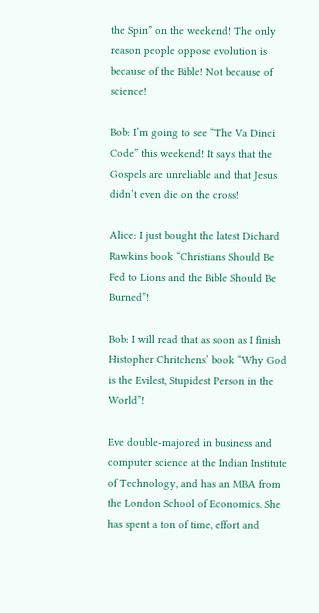the Spin” on the weekend! The only reason people oppose evolution is because of the Bible! Not because of science!

Bob: I’m going to see “The Va Dinci Code” this weekend! It says that the Gospels are unreliable and that Jesus didn’t even die on the cross!

Alice: I just bought the latest Dichard Rawkins book “Christians Should Be Fed to Lions and the Bible Should Be Burned”!

Bob: I will read that as soon as I finish Histopher Chritchens’ book “Why God is the Evilest, Stupidest Person in the World”!

Eve double-majored in business and computer science at the Indian Institute of Technology, and has an MBA from the London School of Economics. She has spent a ton of time, effort and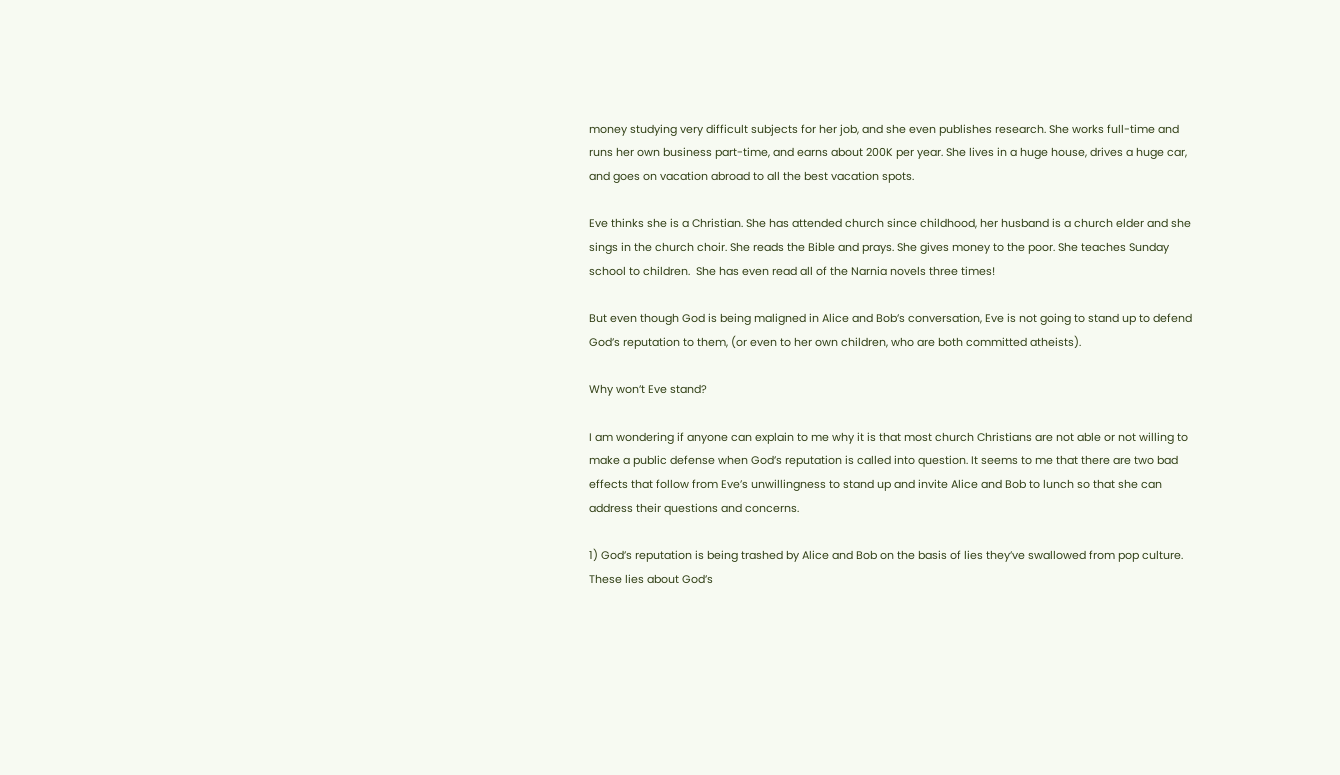money studying very difficult subjects for her job, and she even publishes research. She works full-time and runs her own business part-time, and earns about 200K per year. She lives in a huge house, drives a huge car, and goes on vacation abroad to all the best vacation spots.

Eve thinks she is a Christian. She has attended church since childhood, her husband is a church elder and she sings in the church choir. She reads the Bible and prays. She gives money to the poor. She teaches Sunday school to children.  She has even read all of the Narnia novels three times!

But even though God is being maligned in Alice and Bob’s conversation, Eve is not going to stand up to defend God’s reputation to them, (or even to her own children, who are both committed atheists).

Why won’t Eve stand?

I am wondering if anyone can explain to me why it is that most church Christians are not able or not willing to make a public defense when God’s reputation is called into question. It seems to me that there are two bad effects that follow from Eve’s unwillingness to stand up and invite Alice and Bob to lunch so that she can address their questions and concerns.

1) God’s reputation is being trashed by Alice and Bob on the basis of lies they’ve swallowed from pop culture. These lies about God’s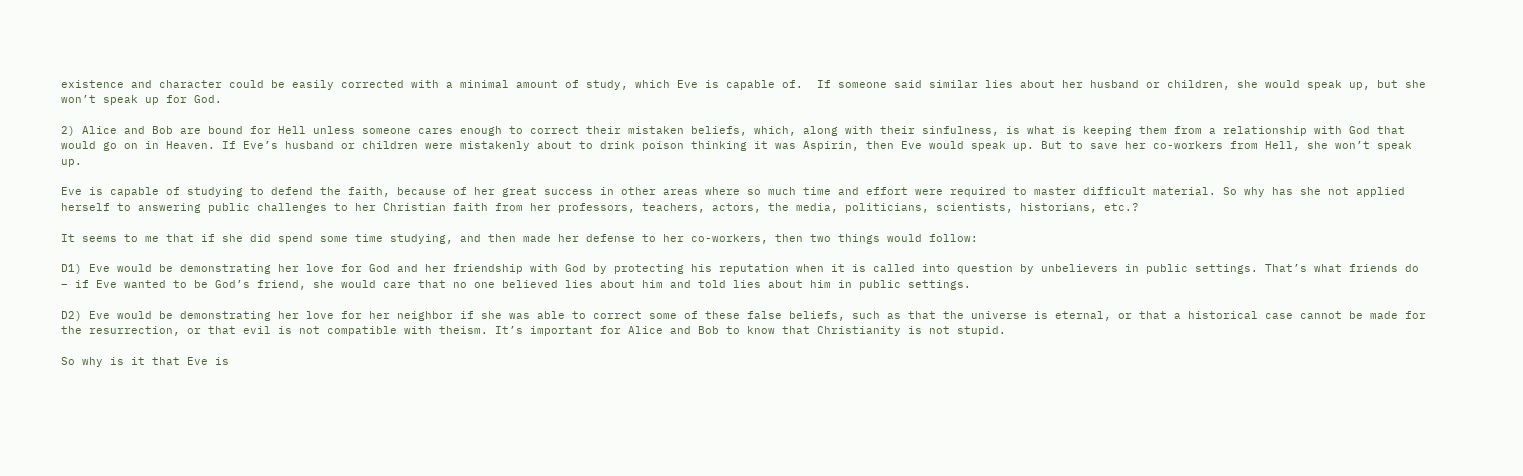existence and character could be easily corrected with a minimal amount of study, which Eve is capable of.  If someone said similar lies about her husband or children, she would speak up, but she won’t speak up for God.

2) Alice and Bob are bound for Hell unless someone cares enough to correct their mistaken beliefs, which, along with their sinfulness, is what is keeping them from a relationship with God that would go on in Heaven. If Eve’s husband or children were mistakenly about to drink poison thinking it was Aspirin, then Eve would speak up. But to save her co-workers from Hell, she won’t speak up.

Eve is capable of studying to defend the faith, because of her great success in other areas where so much time and effort were required to master difficult material. So why has she not applied herself to answering public challenges to her Christian faith from her professors, teachers, actors, the media, politicians, scientists, historians, etc.?

It seems to me that if she did spend some time studying, and then made her defense to her co-workers, then two things would follow:

D1) Eve would be demonstrating her love for God and her friendship with God by protecting his reputation when it is called into question by unbelievers in public settings. That’s what friends do – if Eve wanted to be God’s friend, she would care that no one believed lies about him and told lies about him in public settings.

D2) Eve would be demonstrating her love for her neighbor if she was able to correct some of these false beliefs, such as that the universe is eternal, or that a historical case cannot be made for the resurrection, or that evil is not compatible with theism. It’s important for Alice and Bob to know that Christianity is not stupid.

So why is it that Eve is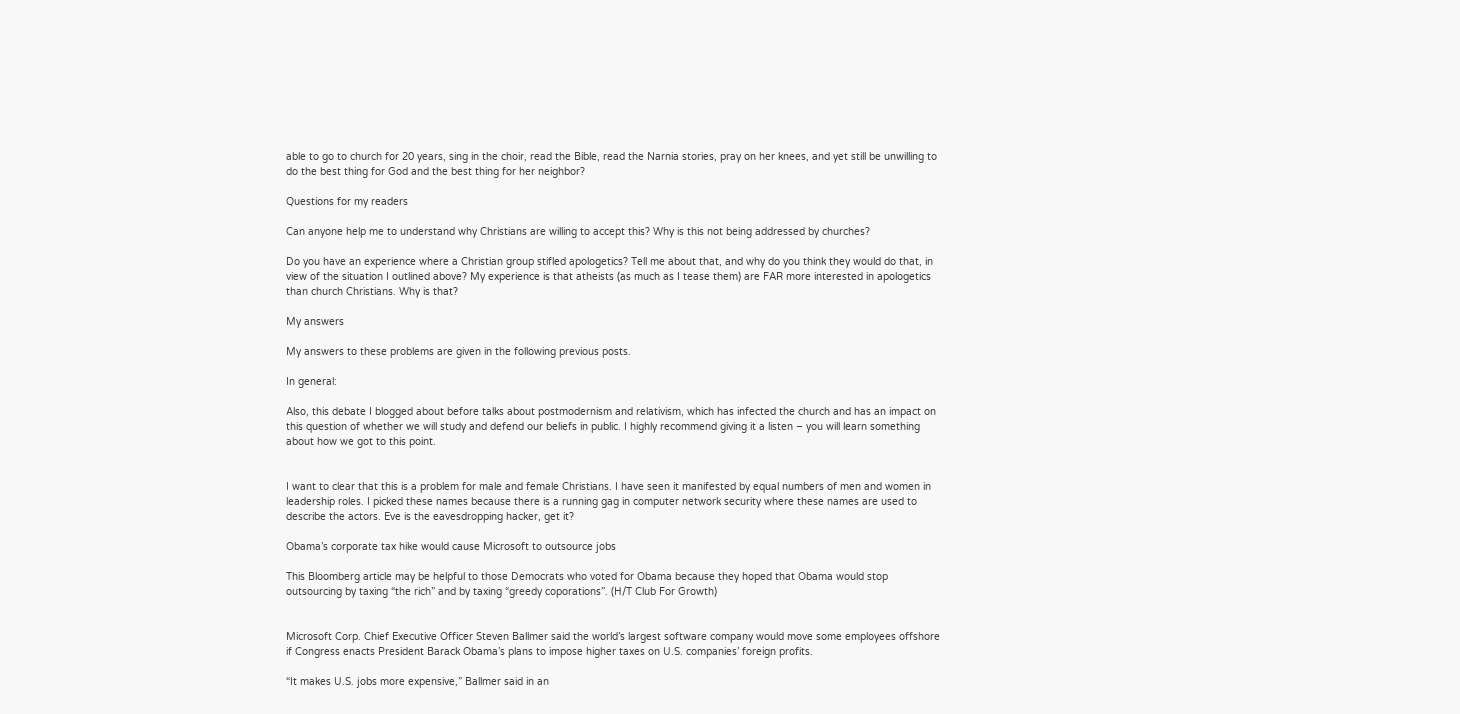able to go to church for 20 years, sing in the choir, read the Bible, read the Narnia stories, pray on her knees, and yet still be unwilling to do the best thing for God and the best thing for her neighbor?

Questions for my readers

Can anyone help me to understand why Christians are willing to accept this? Why is this not being addressed by churches?

Do you have an experience where a Christian group stifled apologetics? Tell me about that, and why do you think they would do that, in view of the situation I outlined above? My experience is that atheists (as much as I tease them) are FAR more interested in apologetics than church Christians. Why is that?

My answers

My answers to these problems are given in the following previous posts.

In general:

Also, this debate I blogged about before talks about postmodernism and relativism, which has infected the church and has an impact on this question of whether we will study and defend our beliefs in public. I highly recommend giving it a listen – you will learn something about how we got to this point.


I want to clear that this is a problem for male and female Christians. I have seen it manifested by equal numbers of men and women in leadership roles. I picked these names because there is a running gag in computer network security where these names are used to describe the actors. Eve is the eavesdropping hacker, get it?

Obama’s corporate tax hike would cause Microsoft to outsource jobs

This Bloomberg article may be helpful to those Democrats who voted for Obama because they hoped that Obama would stop outsourcing by taxing “the rich” and by taxing “greedy coporations”. (H/T Club For Growth)


Microsoft Corp. Chief Executive Officer Steven Ballmer said the world’s largest software company would move some employees offshore if Congress enacts President Barack Obama’s plans to impose higher taxes on U.S. companies’ foreign profits.

“It makes U.S. jobs more expensive,” Ballmer said in an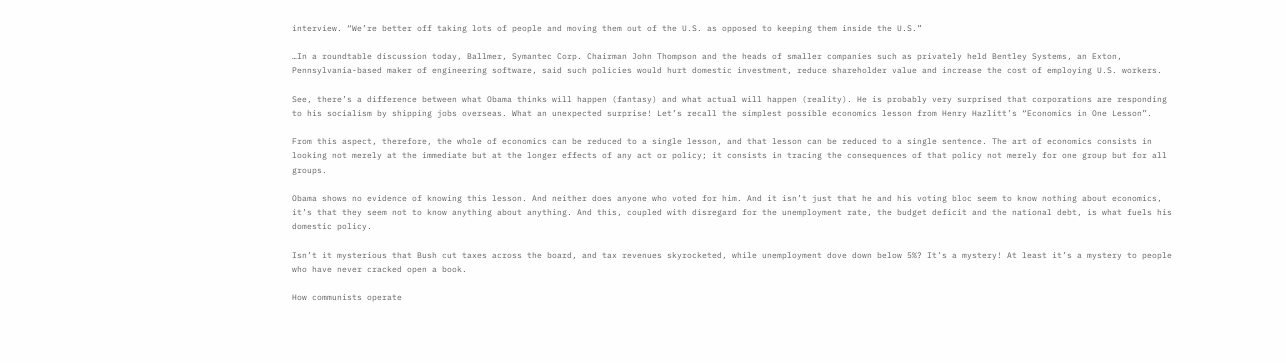interview. “We’re better off taking lots of people and moving them out of the U.S. as opposed to keeping them inside the U.S.”

…In a roundtable discussion today, Ballmer, Symantec Corp. Chairman John Thompson and the heads of smaller companies such as privately held Bentley Systems, an Exton, Pennsylvania-based maker of engineering software, said such policies would hurt domestic investment, reduce shareholder value and increase the cost of employing U.S. workers.

See, there’s a difference between what Obama thinks will happen (fantasy) and what actual will happen (reality). He is probably very surprised that corporations are responding to his socialism by shipping jobs overseas. What an unexpected surprise! Let’s recall the simplest possible economics lesson from Henry Hazlitt’s “Economics in One Lesson”.

From this aspect, therefore, the whole of economics can be reduced to a single lesson, and that lesson can be reduced to a single sentence. The art of economics consists in looking not merely at the immediate but at the longer effects of any act or policy; it consists in tracing the consequences of that policy not merely for one group but for all groups.

Obama shows no evidence of knowing this lesson. And neither does anyone who voted for him. And it isn’t just that he and his voting bloc seem to know nothing about economics, it’s that they seem not to know anything about anything. And this, coupled with disregard for the unemployment rate, the budget deficit and the national debt, is what fuels his domestic policy.

Isn’t it mysterious that Bush cut taxes across the board, and tax revenues skyrocketed, while unemployment dove down below 5%? It’s a mystery! At least it’s a mystery to people who have never cracked open a book.

How communists operate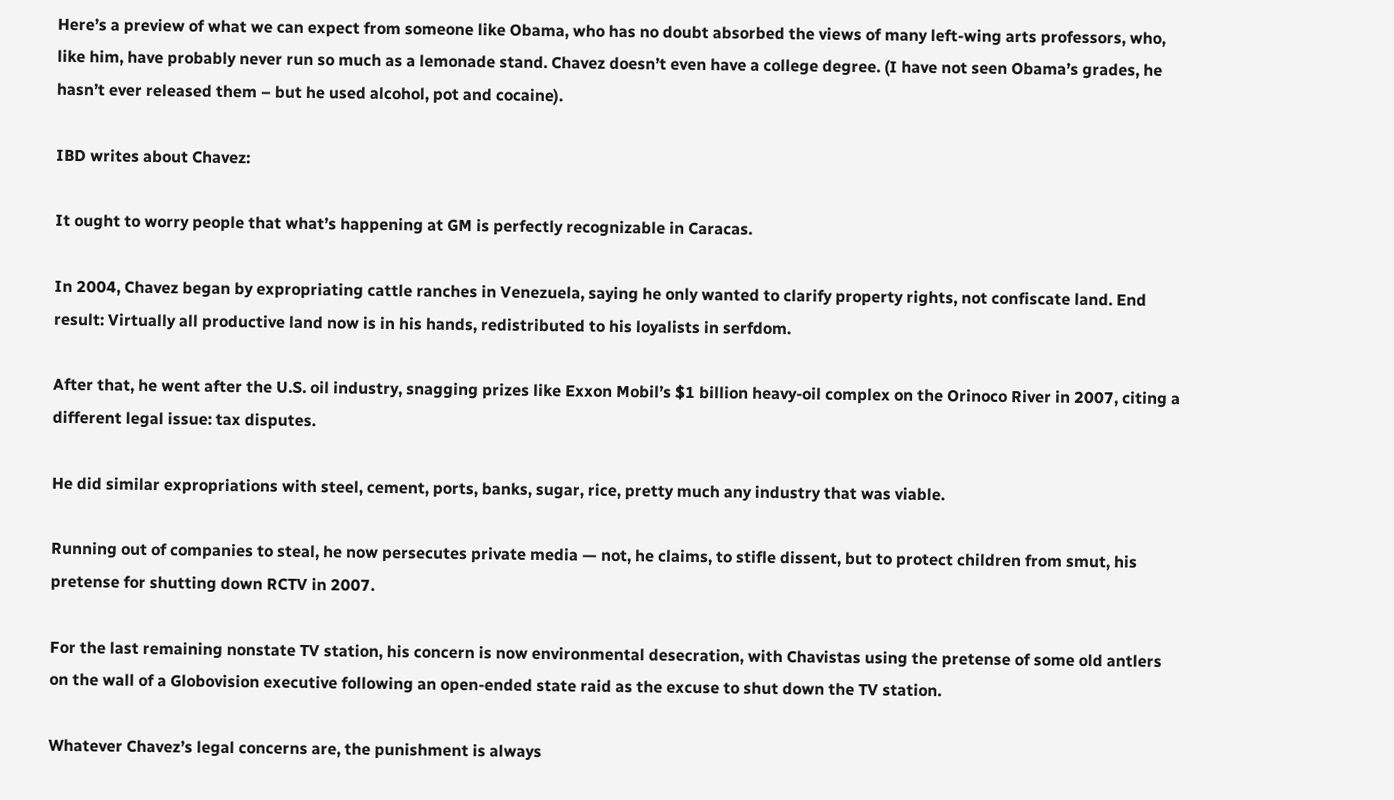Here’s a preview of what we can expect from someone like Obama, who has no doubt absorbed the views of many left-wing arts professors, who, like him, have probably never run so much as a lemonade stand. Chavez doesn’t even have a college degree. (I have not seen Obama’s grades, he hasn’t ever released them – but he used alcohol, pot and cocaine).

IBD writes about Chavez:

It ought to worry people that what’s happening at GM is perfectly recognizable in Caracas.

In 2004, Chavez began by expropriating cattle ranches in Venezuela, saying he only wanted to clarify property rights, not confiscate land. End result: Virtually all productive land now is in his hands, redistributed to his loyalists in serfdom.

After that, he went after the U.S. oil industry, snagging prizes like Exxon Mobil’s $1 billion heavy-oil complex on the Orinoco River in 2007, citing a different legal issue: tax disputes.

He did similar expropriations with steel, cement, ports, banks, sugar, rice, pretty much any industry that was viable.

Running out of companies to steal, he now persecutes private media — not, he claims, to stifle dissent, but to protect children from smut, his pretense for shutting down RCTV in 2007.

For the last remaining nonstate TV station, his concern is now environmental desecration, with Chavistas using the pretense of some old antlers on the wall of a Globovision executive following an open-ended state raid as the excuse to shut down the TV station.

Whatever Chavez’s legal concerns are, the punishment is always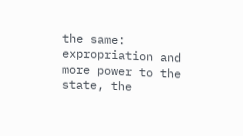the same: expropriation and more power to the state, the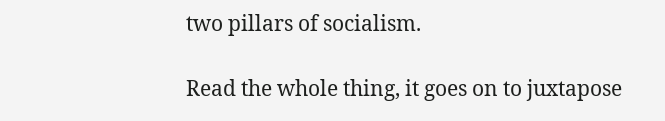two pillars of socialism.

Read the whole thing, it goes on to juxtapose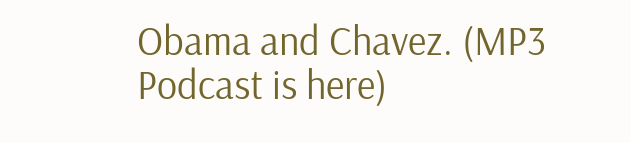Obama and Chavez. (MP3 Podcast is here)